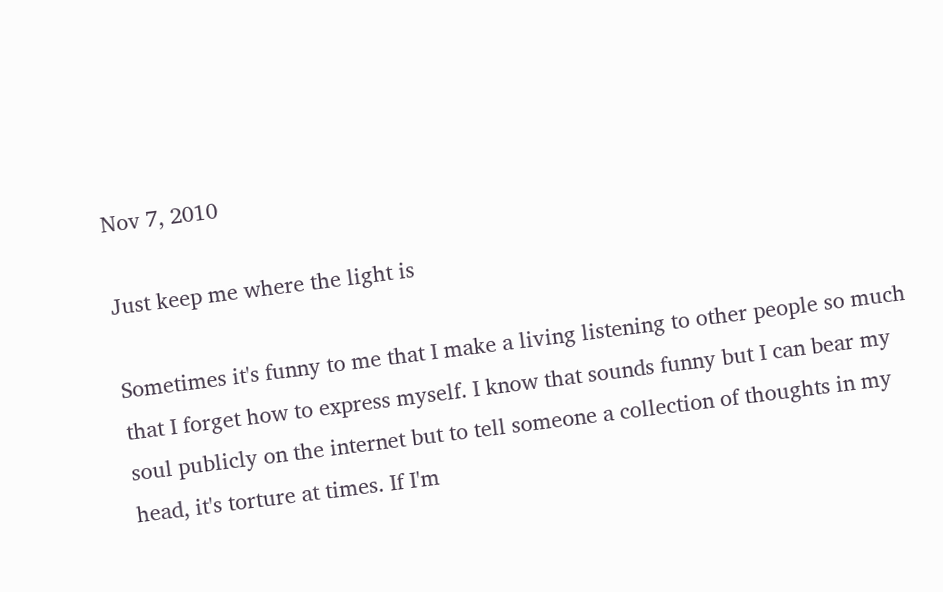Nov 7, 2010

Just keep me where the light is

Sometimes it's funny to me that I make a living listening to other people so much that I forget how to express myself. I know that sounds funny but I can bear my soul publicly on the internet but to tell someone a collection of thoughts in my head, it's torture at times. If I'm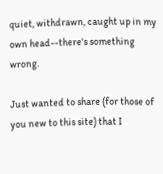quiet, withdrawn, caught up in my own head--there's something wrong.

Just wanted to share (for those of you new to this site) that I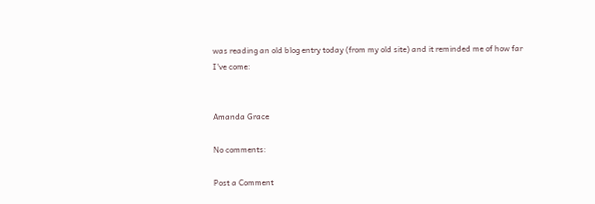was reading an old blog entry today (from my old site) and it reminded me of how far I've come:


Amanda Grace

No comments:

Post a Comment